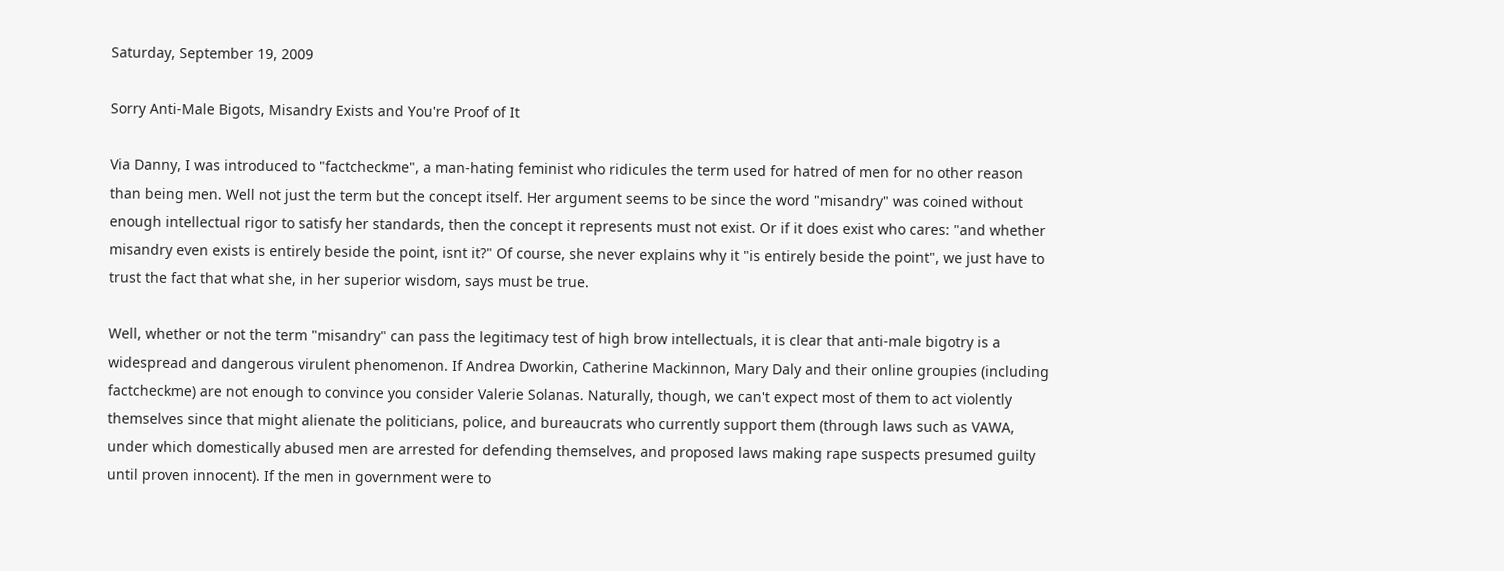Saturday, September 19, 2009

Sorry Anti-Male Bigots, Misandry Exists and You're Proof of It

Via Danny, I was introduced to "factcheckme", a man-hating feminist who ridicules the term used for hatred of men for no other reason than being men. Well not just the term but the concept itself. Her argument seems to be since the word "misandry" was coined without enough intellectual rigor to satisfy her standards, then the concept it represents must not exist. Or if it does exist who cares: "and whether misandry even exists is entirely beside the point, isnt it?" Of course, she never explains why it "is entirely beside the point", we just have to trust the fact that what she, in her superior wisdom, says must be true.

Well, whether or not the term "misandry" can pass the legitimacy test of high brow intellectuals, it is clear that anti-male bigotry is a widespread and dangerous virulent phenomenon. If Andrea Dworkin, Catherine Mackinnon, Mary Daly and their online groupies (including factcheckme) are not enough to convince you consider Valerie Solanas. Naturally, though, we can't expect most of them to act violently themselves since that might alienate the politicians, police, and bureaucrats who currently support them (through laws such as VAWA, under which domestically abused men are arrested for defending themselves, and proposed laws making rape suspects presumed guilty until proven innocent). If the men in government were to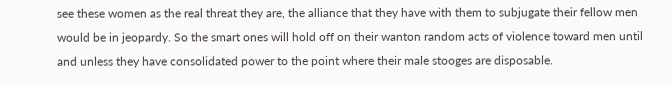see these women as the real threat they are, the alliance that they have with them to subjugate their fellow men would be in jeopardy. So the smart ones will hold off on their wanton random acts of violence toward men until and unless they have consolidated power to the point where their male stooges are disposable.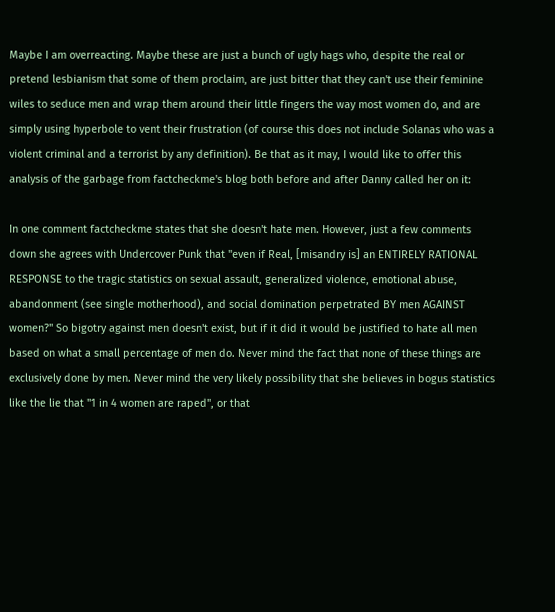Maybe I am overreacting. Maybe these are just a bunch of ugly hags who, despite the real or pretend lesbianism that some of them proclaim, are just bitter that they can't use their feminine wiles to seduce men and wrap them around their little fingers the way most women do, and are simply using hyperbole to vent their frustration (of course this does not include Solanas who was a violent criminal and a terrorist by any definition). Be that as it may, I would like to offer this analysis of the garbage from factcheckme's blog both before and after Danny called her on it:

In one comment factcheckme states that she doesn't hate men. However, just a few comments down she agrees with Undercover Punk that "even if Real, [misandry is] an ENTIRELY RATIONAL RESPONSE to the tragic statistics on sexual assault, generalized violence, emotional abuse, abandonment (see single motherhood), and social domination perpetrated BY men AGAINST women?" So bigotry against men doesn't exist, but if it did it would be justified to hate all men based on what a small percentage of men do. Never mind the fact that none of these things are exclusively done by men. Never mind the very likely possibility that she believes in bogus statistics like the lie that "1 in 4 women are raped", or that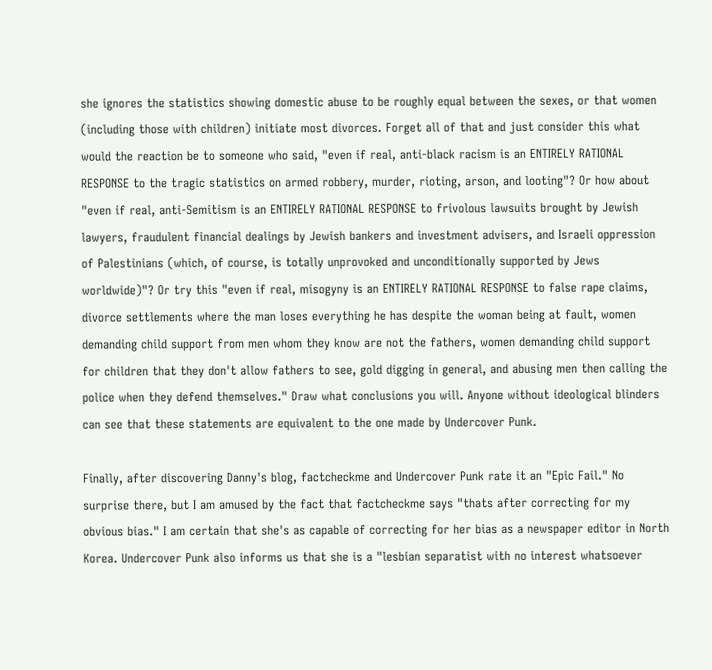she ignores the statistics showing domestic abuse to be roughly equal between the sexes, or that women (including those with children) initiate most divorces. Forget all of that and just consider this what would the reaction be to someone who said, "even if real, anti-black racism is an ENTIRELY RATIONAL RESPONSE to the tragic statistics on armed robbery, murder, rioting, arson, and looting"? Or how about "even if real, anti-Semitism is an ENTIRELY RATIONAL RESPONSE to frivolous lawsuits brought by Jewish lawyers, fraudulent financial dealings by Jewish bankers and investment advisers, and Israeli oppression of Palestinians (which, of course, is totally unprovoked and unconditionally supported by Jews worldwide)"? Or try this "even if real, misogyny is an ENTIRELY RATIONAL RESPONSE to false rape claims, divorce settlements where the man loses everything he has despite the woman being at fault, women demanding child support from men whom they know are not the fathers, women demanding child support for children that they don't allow fathers to see, gold digging in general, and abusing men then calling the police when they defend themselves." Draw what conclusions you will. Anyone without ideological blinders can see that these statements are equivalent to the one made by Undercover Punk.

Finally, after discovering Danny's blog, factcheckme and Undercover Punk rate it an "Epic Fail." No surprise there, but I am amused by the fact that factcheckme says "thats after correcting for my obvious bias." I am certain that she's as capable of correcting for her bias as a newspaper editor in North Korea. Undercover Punk also informs us that she is a "lesbian separatist with no interest whatsoever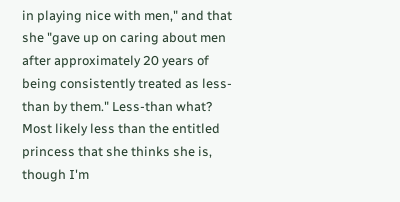in playing nice with men," and that she "gave up on caring about men after approximately 20 years of being consistently treated as less-than by them." Less-than what? Most likely less than the entitled princess that she thinks she is, though I'm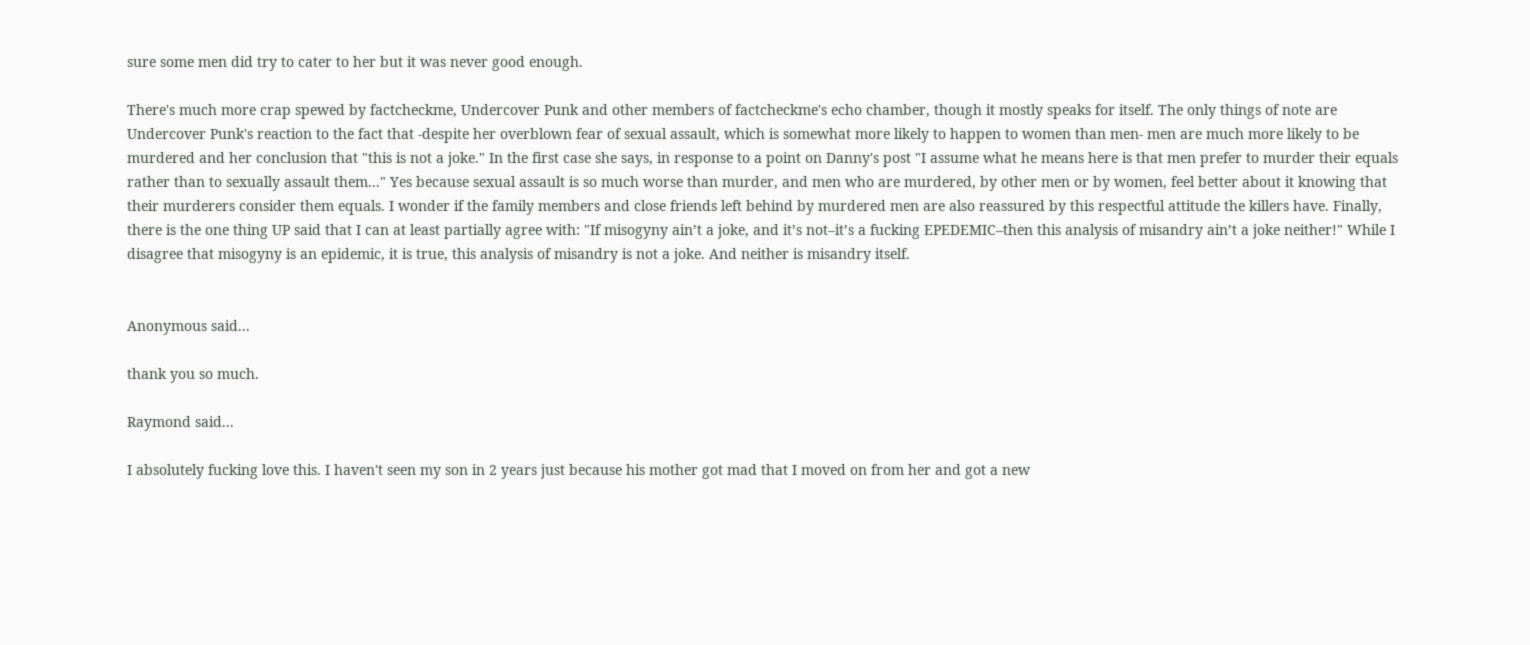sure some men did try to cater to her but it was never good enough.

There's much more crap spewed by factcheckme, Undercover Punk and other members of factcheckme's echo chamber, though it mostly speaks for itself. The only things of note are Undercover Punk's reaction to the fact that -despite her overblown fear of sexual assault, which is somewhat more likely to happen to women than men- men are much more likely to be murdered and her conclusion that "this is not a joke." In the first case she says, in response to a point on Danny's post "I assume what he means here is that men prefer to murder their equals rather than to sexually assault them..." Yes because sexual assault is so much worse than murder, and men who are murdered, by other men or by women, feel better about it knowing that their murderers consider them equals. I wonder if the family members and close friends left behind by murdered men are also reassured by this respectful attitude the killers have. Finally, there is the one thing UP said that I can at least partially agree with: "If misogyny ain’t a joke, and it’s not–it’s a fucking EPEDEMIC–then this analysis of misandry ain’t a joke neither!" While I disagree that misogyny is an epidemic, it is true, this analysis of misandry is not a joke. And neither is misandry itself.


Anonymous said...

thank you so much.

Raymond said...

I absolutely fucking love this. I haven't seen my son in 2 years just because his mother got mad that I moved on from her and got a new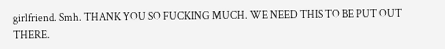girlfriend. Smh. THANK YOU SO FUCKING MUCH. WE NEED THIS TO BE PUT OUT THERE.